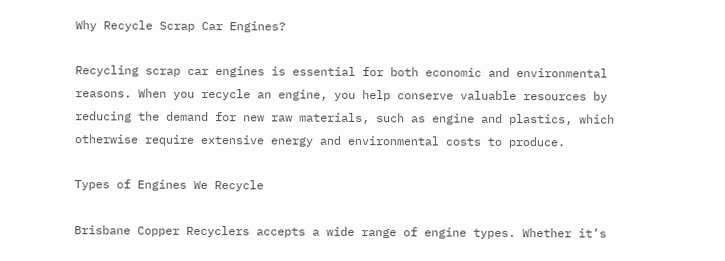Why Recycle Scrap Car Engines?

Recycling scrap car engines is essential for both economic and environmental reasons. When you recycle an engine, you help conserve valuable resources by reducing the demand for new raw materials, such as engine and plastics, which otherwise require extensive energy and environmental costs to produce.

Types of Engines We Recycle

Brisbane Copper Recyclers accepts a wide range of engine types. Whether it’s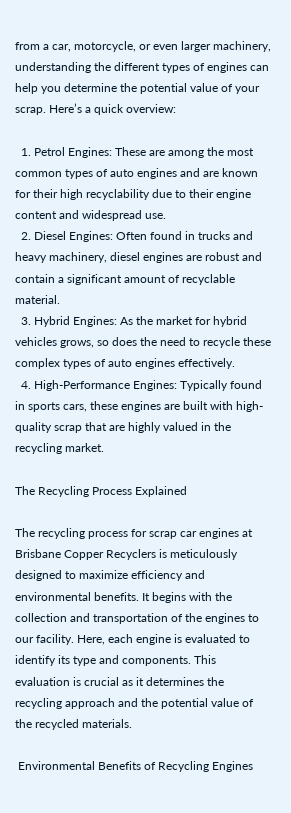from a car, motorcycle, or even larger machinery, understanding the different types of engines can help you determine the potential value of your scrap. Here’s a quick overview:

  1. Petrol Engines: These are among the most common types of auto engines and are known for their high recyclability due to their engine content and widespread use.
  2. Diesel Engines: Often found in trucks and heavy machinery, diesel engines are robust and contain a significant amount of recyclable material.
  3. Hybrid Engines: As the market for hybrid vehicles grows, so does the need to recycle these complex types of auto engines effectively.
  4. High-Performance Engines: Typically found in sports cars, these engines are built with high-quality scrap that are highly valued in the recycling market.

The Recycling Process Explained

The recycling process for scrap car engines at Brisbane Copper Recyclers is meticulously designed to maximize efficiency and environmental benefits. It begins with the collection and transportation of the engines to our facility. Here, each engine is evaluated to identify its type and components. This evaluation is crucial as it determines the recycling approach and the potential value of the recycled materials.

 Environmental Benefits of Recycling Engines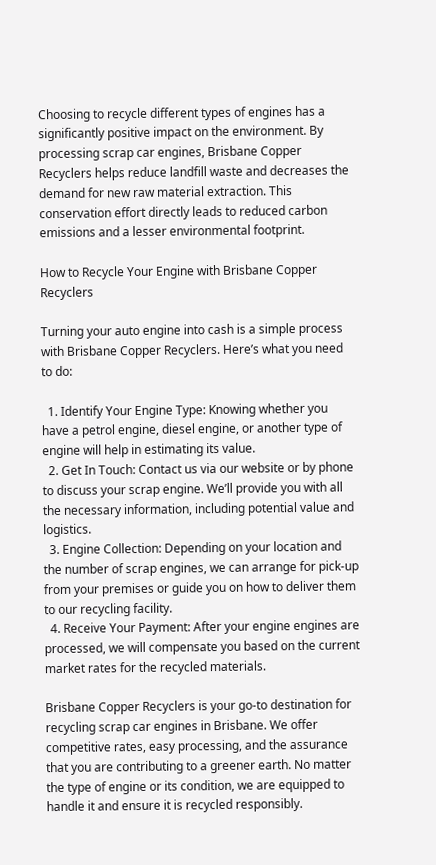Choosing to recycle different types of engines has a significantly positive impact on the environment. By processing scrap car engines, Brisbane Copper Recyclers helps reduce landfill waste and decreases the demand for new raw material extraction. This conservation effort directly leads to reduced carbon emissions and a lesser environmental footprint.

How to Recycle Your Engine with Brisbane Copper Recyclers

Turning your auto engine into cash is a simple process with Brisbane Copper Recyclers. Here’s what you need to do:

  1. Identify Your Engine Type: Knowing whether you have a petrol engine, diesel engine, or another type of engine will help in estimating its value.
  2. Get In Touch: Contact us via our website or by phone to discuss your scrap engine. We’ll provide you with all the necessary information, including potential value and logistics.
  3. Engine Collection: Depending on your location and the number of scrap engines, we can arrange for pick-up from your premises or guide you on how to deliver them to our recycling facility.
  4. Receive Your Payment: After your engine engines are processed, we will compensate you based on the current market rates for the recycled materials.

Brisbane Copper Recyclers is your go-to destination for recycling scrap car engines in Brisbane. We offer competitive rates, easy processing, and the assurance that you are contributing to a greener earth. No matter the type of engine or its condition, we are equipped to handle it and ensure it is recycled responsibly.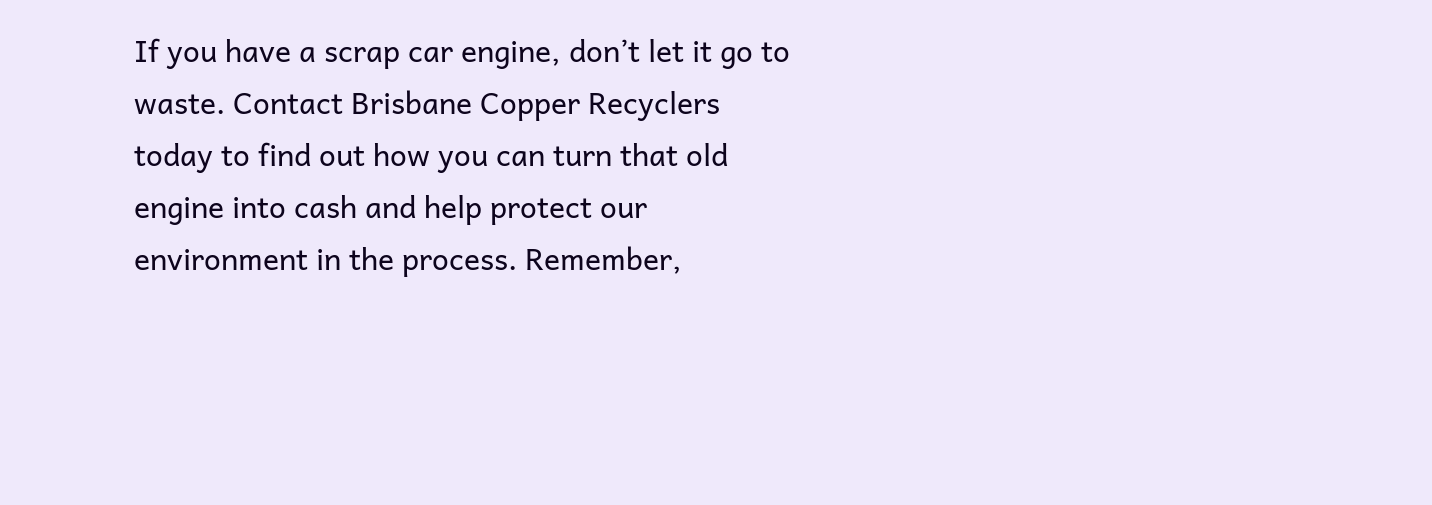If you have a scrap car engine, don’t let it go to waste. Contact Brisbane Copper Recyclers today to find out how you can turn that old engine into cash and help protect our environment in the process. Remember,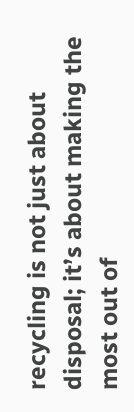recycling is not just about disposal; it’s about making the most out of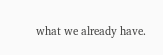what we already have.